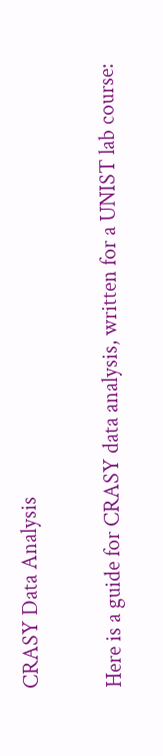CRASY Data Analysis

Here is a guide for CRASY data analysis, written for a UNIST lab course: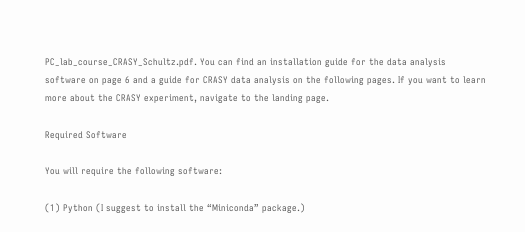PC_lab_course_CRASY_Schultz.pdf. You can find an installation guide for the data analysis software on page 6 and a guide for CRASY data analysis on the following pages. If you want to learn more about the CRASY experiment, navigate to the landing page.

Required Software

You will require the following software:

(1) Python (I suggest to install the “Miniconda” package.)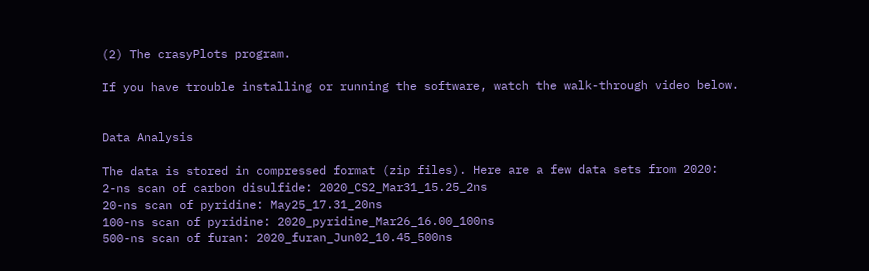(2) The crasyPlots program.

If you have trouble installing or running the software, watch the walk-through video below.


Data Analysis

The data is stored in compressed format (zip files). Here are a few data sets from 2020:
2-ns scan of carbon disulfide: 2020_CS2_Mar31_15.25_2ns
20-ns scan of pyridine: May25_17.31_20ns
100-ns scan of pyridine: 2020_pyridine_Mar26_16.00_100ns
500-ns scan of furan: 2020_furan_Jun02_10.45_500ns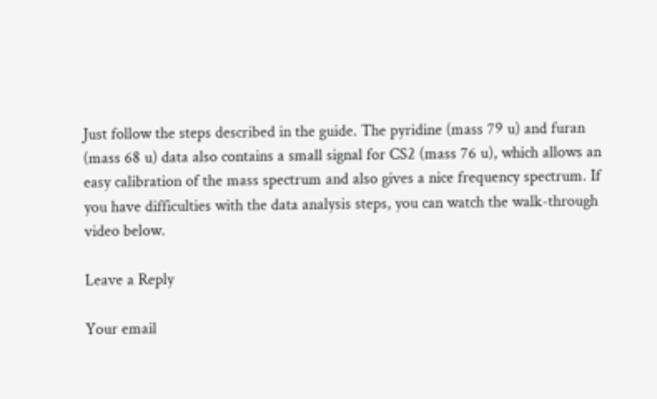Just follow the steps described in the guide. The pyridine (mass 79 u) and furan (mass 68 u) data also contains a small signal for CS2 (mass 76 u), which allows an easy calibration of the mass spectrum and also gives a nice frequency spectrum. If you have difficulties with the data analysis steps, you can watch the walk-through video below.

Leave a Reply

Your email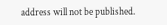address will not be published.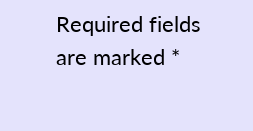Required fields are marked *